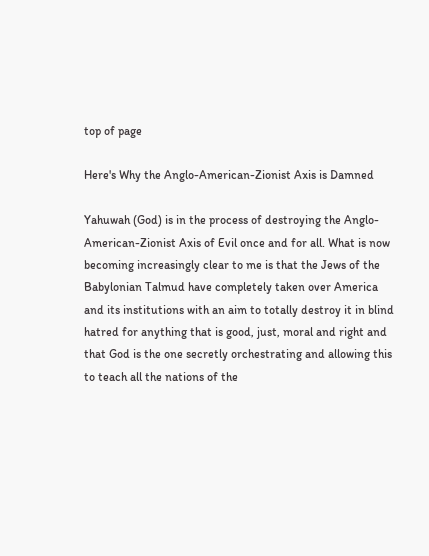top of page

Here's Why the Anglo-American-Zionist Axis is Damned

Yahuwah (God) is in the process of destroying the Anglo-American-Zionist Axis of Evil once and for all. What is now becoming increasingly clear to me is that the Jews of the Babylonian Talmud have completely taken over America and its institutions with an aim to totally destroy it in blind hatred for anything that is good, just, moral and right and that God is the one secretly orchestrating and allowing this to teach all the nations of the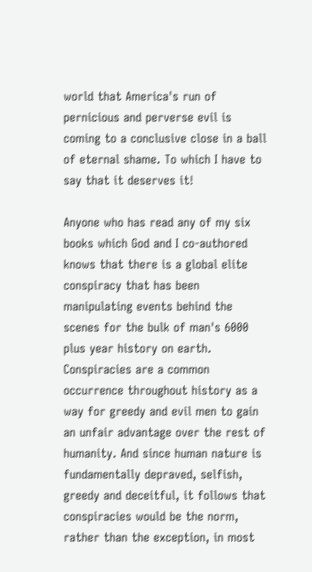world that America's run of pernicious and perverse evil is coming to a conclusive close in a ball of eternal shame. To which I have to say that it deserves it!

Anyone who has read any of my six books which God and I co-authored knows that there is a global elite conspiracy that has been manipulating events behind the scenes for the bulk of man's 6000 plus year history on earth. Conspiracies are a common occurrence throughout history as a way for greedy and evil men to gain an unfair advantage over the rest of humanity. And since human nature is fundamentally depraved, selfish, greedy and deceitful, it follows that conspiracies would be the norm, rather than the exception, in most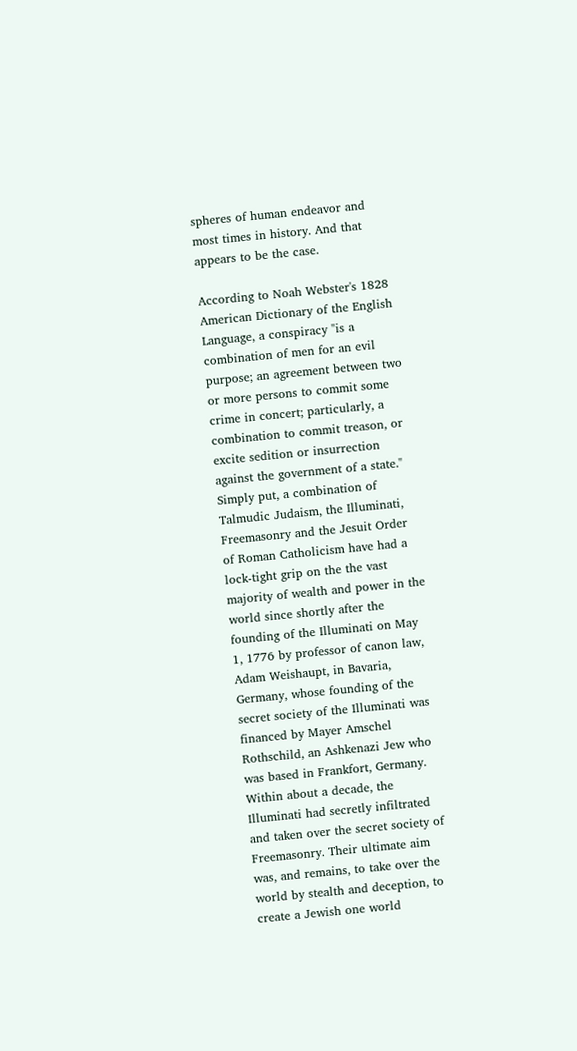spheres of human endeavor and most times in history. And that appears to be the case.

According to Noah Webster's 1828 American Dictionary of the English Language, a conspiracy "is a combination of men for an evil purpose; an agreement between two or more persons to commit some crime in concert; particularly, a combination to commit treason, or excite sedition or insurrection against the government of a state." Simply put, a combination of Talmudic Judaism, the Illuminati, Freemasonry and the Jesuit Order of Roman Catholicism have had a lock-tight grip on the the vast majority of wealth and power in the world since shortly after the founding of the Illuminati on May 1, 1776 by professor of canon law, Adam Weishaupt, in Bavaria, Germany, whose founding of the secret society of the Illuminati was financed by Mayer Amschel Rothschild, an Ashkenazi Jew who was based in Frankfort, Germany. Within about a decade, the Illuminati had secretly infiltrated and taken over the secret society of Freemasonry. Their ultimate aim was, and remains, to take over the world by stealth and deception, to create a Jewish one world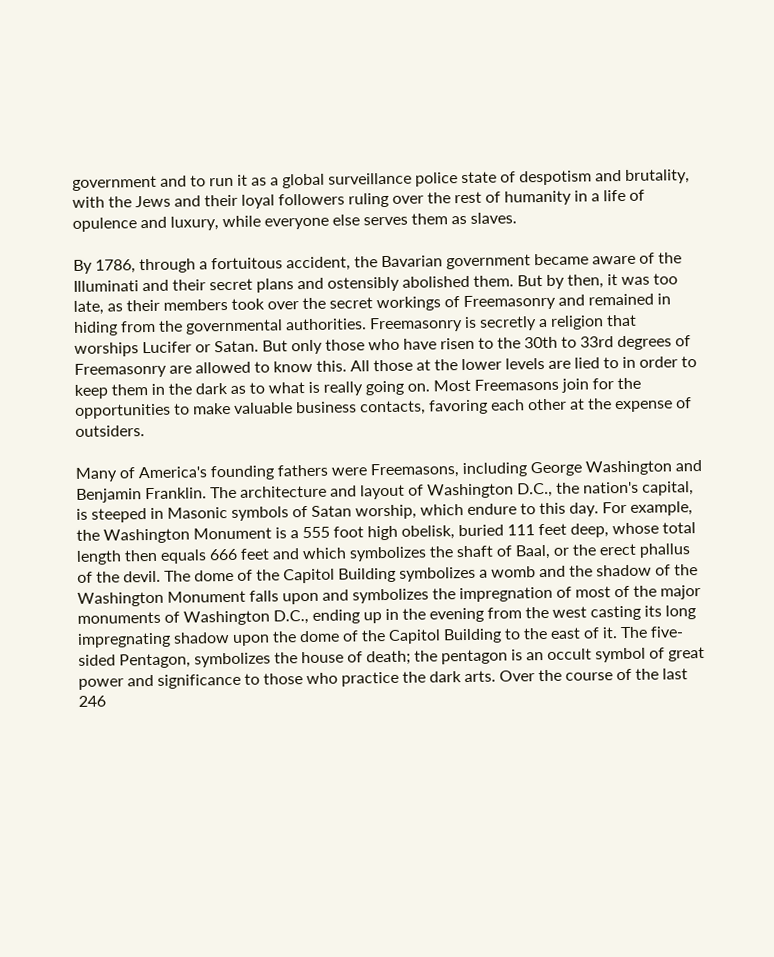government and to run it as a global surveillance police state of despotism and brutality, with the Jews and their loyal followers ruling over the rest of humanity in a life of opulence and luxury, while everyone else serves them as slaves.

By 1786, through a fortuitous accident, the Bavarian government became aware of the Illuminati and their secret plans and ostensibly abolished them. But by then, it was too late, as their members took over the secret workings of Freemasonry and remained in hiding from the governmental authorities. Freemasonry is secretly a religion that worships Lucifer or Satan. But only those who have risen to the 30th to 33rd degrees of Freemasonry are allowed to know this. All those at the lower levels are lied to in order to keep them in the dark as to what is really going on. Most Freemasons join for the opportunities to make valuable business contacts, favoring each other at the expense of outsiders.

Many of America's founding fathers were Freemasons, including George Washington and Benjamin Franklin. The architecture and layout of Washington D.C., the nation's capital, is steeped in Masonic symbols of Satan worship, which endure to this day. For example, the Washington Monument is a 555 foot high obelisk, buried 111 feet deep, whose total length then equals 666 feet and which symbolizes the shaft of Baal, or the erect phallus of the devil. The dome of the Capitol Building symbolizes a womb and the shadow of the Washington Monument falls upon and symbolizes the impregnation of most of the major monuments of Washington D.C., ending up in the evening from the west casting its long impregnating shadow upon the dome of the Capitol Building to the east of it. The five-sided Pentagon, symbolizes the house of death; the pentagon is an occult symbol of great power and significance to those who practice the dark arts. Over the course of the last 246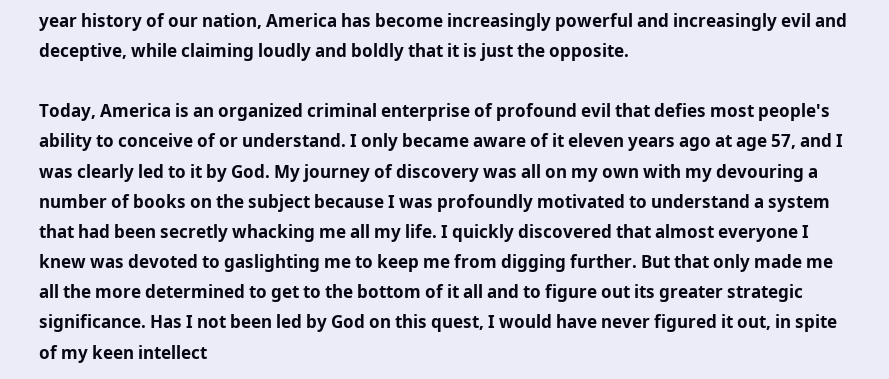year history of our nation, America has become increasingly powerful and increasingly evil and deceptive, while claiming loudly and boldly that it is just the opposite.

Today, America is an organized criminal enterprise of profound evil that defies most people's ability to conceive of or understand. I only became aware of it eleven years ago at age 57, and I was clearly led to it by God. My journey of discovery was all on my own with my devouring a number of books on the subject because I was profoundly motivated to understand a system that had been secretly whacking me all my life. I quickly discovered that almost everyone I knew was devoted to gaslighting me to keep me from digging further. But that only made me all the more determined to get to the bottom of it all and to figure out its greater strategic significance. Has I not been led by God on this quest, I would have never figured it out, in spite of my keen intellect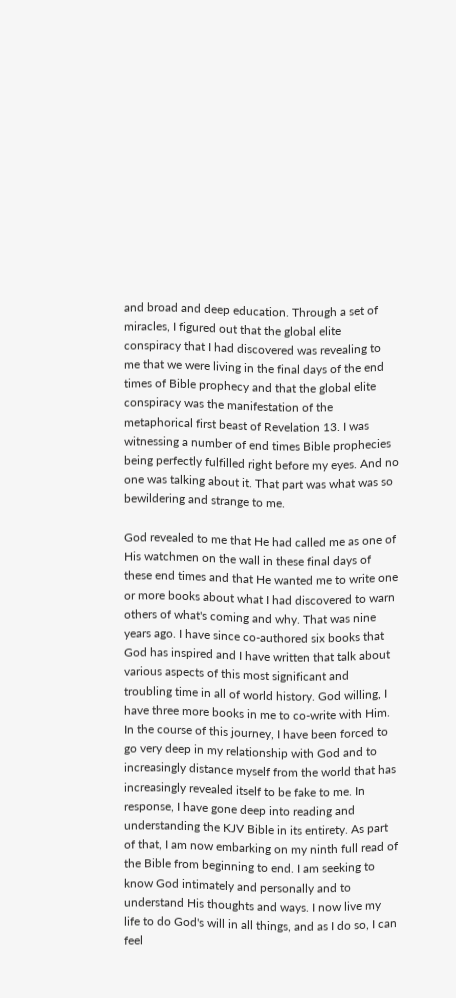and broad and deep education. Through a set of miracles, I figured out that the global elite conspiracy that I had discovered was revealing to me that we were living in the final days of the end times of Bible prophecy and that the global elite conspiracy was the manifestation of the metaphorical first beast of Revelation 13. I was witnessing a number of end times Bible prophecies being perfectly fulfilled right before my eyes. And no one was talking about it. That part was what was so bewildering and strange to me.

God revealed to me that He had called me as one of His watchmen on the wall in these final days of these end times and that He wanted me to write one or more books about what I had discovered to warn others of what's coming and why. That was nine years ago. I have since co-authored six books that God has inspired and I have written that talk about various aspects of this most significant and troubling time in all of world history. God willing, I have three more books in me to co-write with Him. In the course of this journey, I have been forced to go very deep in my relationship with God and to increasingly distance myself from the world that has increasingly revealed itself to be fake to me. In response, I have gone deep into reading and understanding the KJV Bible in its entirety. As part of that, I am now embarking on my ninth full read of the Bible from beginning to end. I am seeking to know God intimately and personally and to understand His thoughts and ways. I now live my life to do God's will in all things, and as I do so, I can feel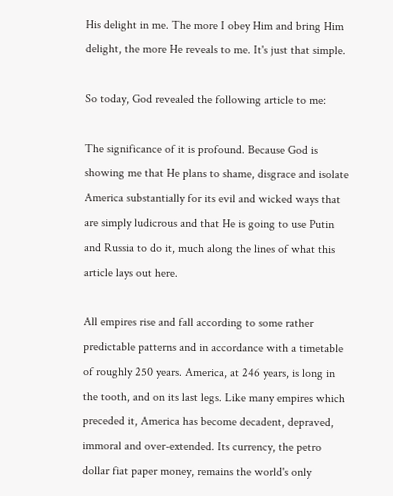His delight in me. The more I obey Him and bring Him delight, the more He reveals to me. It's just that simple.

So today, God revealed the following article to me:

The significance of it is profound. Because God is showing me that He plans to shame, disgrace and isolate America substantially for its evil and wicked ways that are simply ludicrous and that He is going to use Putin and Russia to do it, much along the lines of what this article lays out here.

All empires rise and fall according to some rather predictable patterns and in accordance with a timetable of roughly 250 years. America, at 246 years, is long in the tooth, and on its last legs. Like many empires which preceded it, America has become decadent, depraved, immoral and over-extended. Its currency, the petro dollar fiat paper money, remains the world's only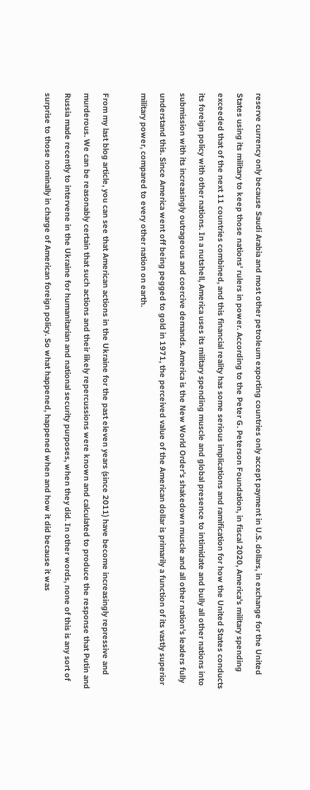reserve currency only because Saudi Arabia and most other petroleum exporting countries only accept payment in U.S. dollars, in exchange for the United States using its military to keep those nations' rulers in power. According to the Peter G. Peterson Foundation, in fiscal 2020, America's military spending exceeded that of the next 11 countries combined, and this financial reality has some serious implications and ramification for how the United States conducts its foreign policy with other nations. In a nutshell, America uses its military spending muscle and global presence to intimidate and bully all other nations into submission with its increasingly outrageous and coercive demands. America is the New World Order's shakedown muscle and all other nation's leaders fully understand this. Since America went off being pegged to gold in 1971, the perceived value of the American dollar is primarily a function of its vastly superior military power, compared to every other nation on earth.

From my last blog article, you can see that American actions in the Ukraine for the past eleven years (since 2011) have become increasingly repressive and murderous. We can be reasonably certain that such actions and their likely repercussions were known and calculated to produce the response that Putin and Russia made recently to intervene in the Ukraine for humanitarian and national security purposes, when they did. In other words, none of this is any sort of surprise to those nominally in charge of American foreign policy. So what happened, happened when and how it did because it was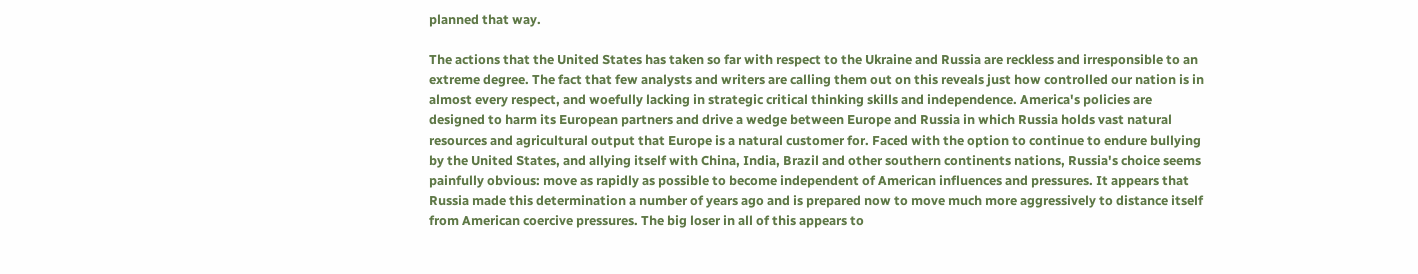planned that way.

The actions that the United States has taken so far with respect to the Ukraine and Russia are reckless and irresponsible to an extreme degree. The fact that few analysts and writers are calling them out on this reveals just how controlled our nation is in almost every respect, and woefully lacking in strategic critical thinking skills and independence. America's policies are designed to harm its European partners and drive a wedge between Europe and Russia in which Russia holds vast natural resources and agricultural output that Europe is a natural customer for. Faced with the option to continue to endure bullying by the United States, and allying itself with China, India, Brazil and other southern continents nations, Russia's choice seems painfully obvious: move as rapidly as possible to become independent of American influences and pressures. It appears that Russia made this determination a number of years ago and is prepared now to move much more aggressively to distance itself from American coercive pressures. The big loser in all of this appears to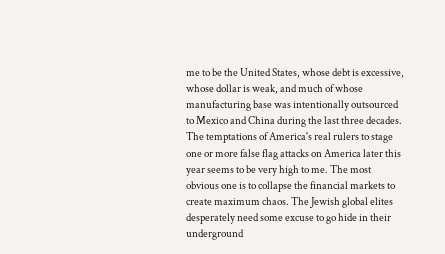me to be the United States, whose debt is excessive, whose dollar is weak, and much of whose manufacturing base was intentionally outsourced to Mexico and China during the last three decades. The temptations of America's real rulers to stage one or more false flag attacks on America later this year seems to be very high to me. The most obvious one is to collapse the financial markets to create maximum chaos. The Jewish global elites desperately need some excuse to go hide in their underground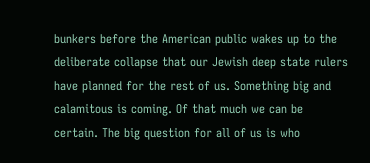bunkers before the American public wakes up to the deliberate collapse that our Jewish deep state rulers have planned for the rest of us. Something big and calamitous is coming. Of that much we can be certain. The big question for all of us is who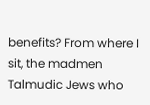benefits? From where I sit, the madmen Talmudic Jews who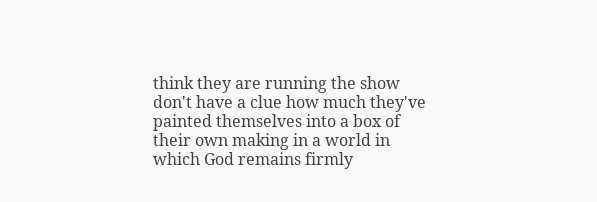think they are running the show don't have a clue how much they've painted themselves into a box of their own making in a world in which God remains firmly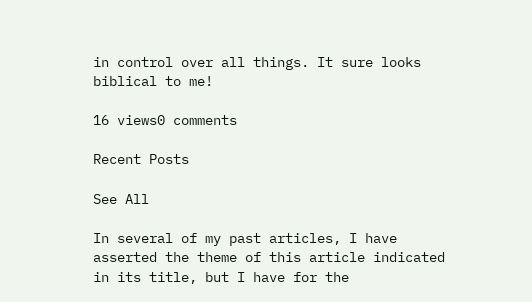in control over all things. It sure looks biblical to me!

16 views0 comments

Recent Posts

See All

In several of my past articles, I have asserted the theme of this article indicated in its title, but I have for the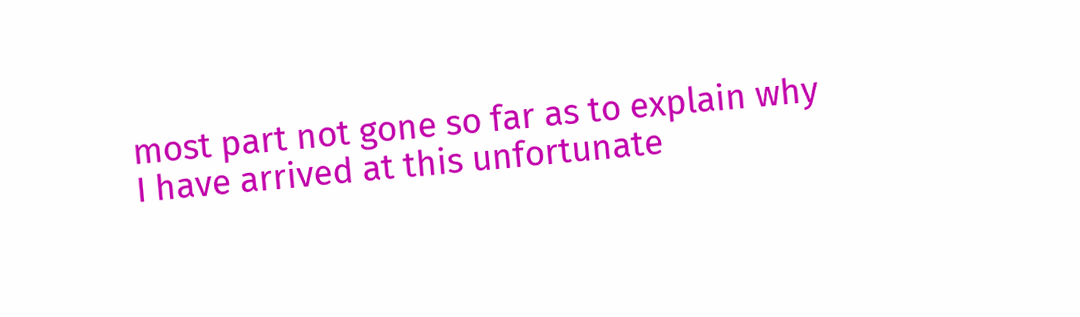most part not gone so far as to explain why I have arrived at this unfortunate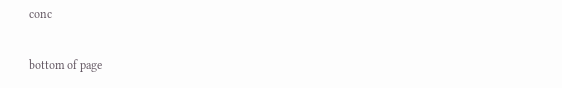conc

bottom of page